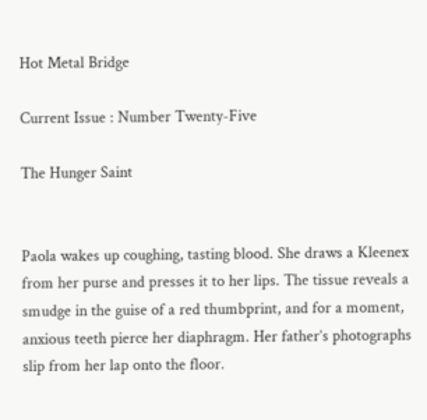Hot Metal Bridge

Current Issue : Number Twenty-Five

The Hunger Saint


Paola wakes up coughing, tasting blood. She draws a Kleenex from her purse and presses it to her lips. The tissue reveals a smudge in the guise of a red thumbprint, and for a moment, anxious teeth pierce her diaphragm. Her father’s photographs slip from her lap onto the floor.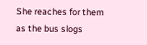She reaches for them as the bus slogs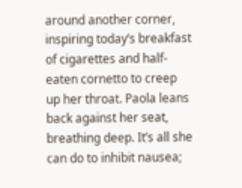around another corner, inspiring today’s breakfast of cigarettes and half-eaten cornetto to creep up her throat. Paola leans back against her seat, breathing deep. It’s all she can do to inhibit nausea;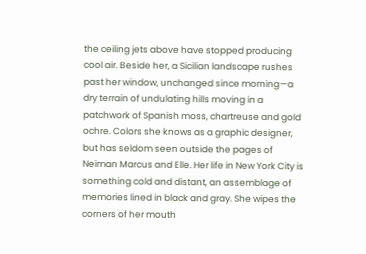the ceiling jets above have stopped producing cool air. Beside her, a Sicilian landscape rushes past her window, unchanged since morning—a dry terrain of undulating hills moving in a patchwork of Spanish moss, chartreuse and gold ochre. Colors she knows as a graphic designer, but has seldom seen outside the pages of Neiman Marcus and Elle. Her life in New York City is something cold and distant, an assemblage of memories lined in black and gray. She wipes the corners of her mouth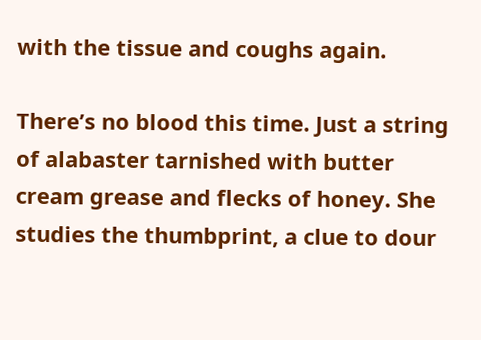with the tissue and coughs again.

There’s no blood this time. Just a string of alabaster tarnished with butter cream grease and flecks of honey. She studies the thumbprint, a clue to dour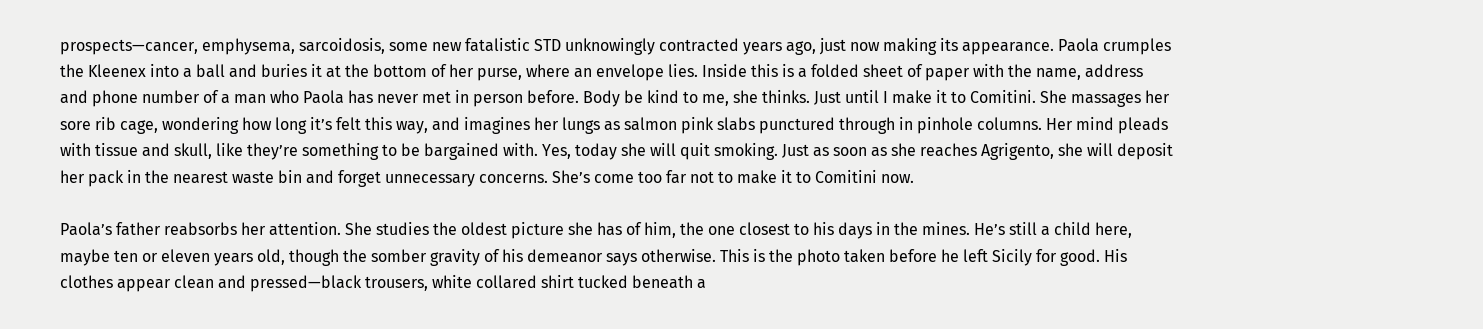prospects—cancer, emphysema, sarcoidosis, some new fatalistic STD unknowingly contracted years ago, just now making its appearance. Paola crumples the Kleenex into a ball and buries it at the bottom of her purse, where an envelope lies. Inside this is a folded sheet of paper with the name, address and phone number of a man who Paola has never met in person before. Body be kind to me, she thinks. Just until I make it to Comitini. She massages her sore rib cage, wondering how long it’s felt this way, and imagines her lungs as salmon pink slabs punctured through in pinhole columns. Her mind pleads with tissue and skull, like they’re something to be bargained with. Yes, today she will quit smoking. Just as soon as she reaches Agrigento, she will deposit her pack in the nearest waste bin and forget unnecessary concerns. She’s come too far not to make it to Comitini now.

Paola’s father reabsorbs her attention. She studies the oldest picture she has of him, the one closest to his days in the mines. He’s still a child here, maybe ten or eleven years old, though the somber gravity of his demeanor says otherwise. This is the photo taken before he left Sicily for good. His clothes appear clean and pressed—black trousers, white collared shirt tucked beneath a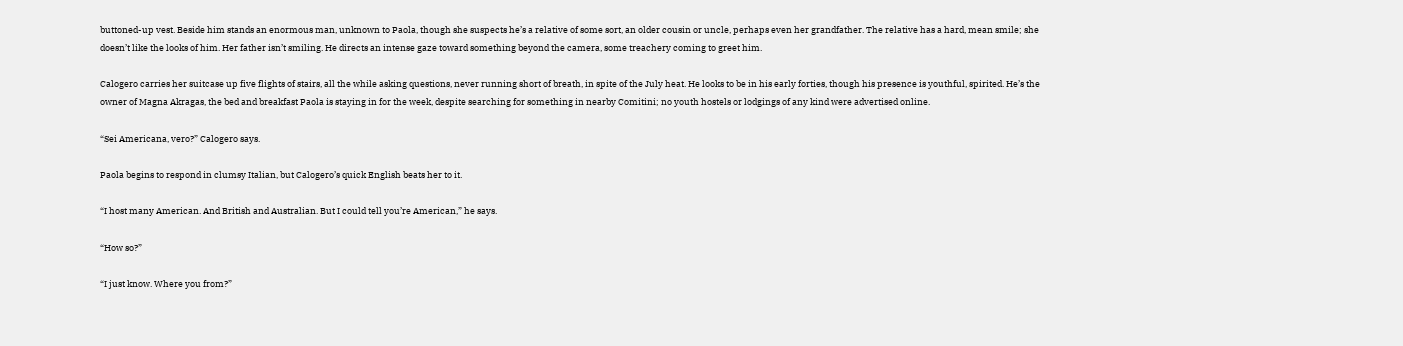buttoned-up vest. Beside him stands an enormous man, unknown to Paola, though she suspects he’s a relative of some sort, an older cousin or uncle, perhaps even her grandfather. The relative has a hard, mean smile; she doesn’t like the looks of him. Her father isn’t smiling. He directs an intense gaze toward something beyond the camera, some treachery coming to greet him.

Calogero carries her suitcase up five flights of stairs, all the while asking questions, never running short of breath, in spite of the July heat. He looks to be in his early forties, though his presence is youthful, spirited. He’s the owner of Magna Akragas, the bed and breakfast Paola is staying in for the week, despite searching for something in nearby Comitini; no youth hostels or lodgings of any kind were advertised online.

“Sei Americana, vero?” Calogero says.

Paola begins to respond in clumsy Italian, but Calogero’s quick English beats her to it.

“I host many American. And British and Australian. But I could tell you’re American,” he says.

“How so?”

“I just know. Where you from?”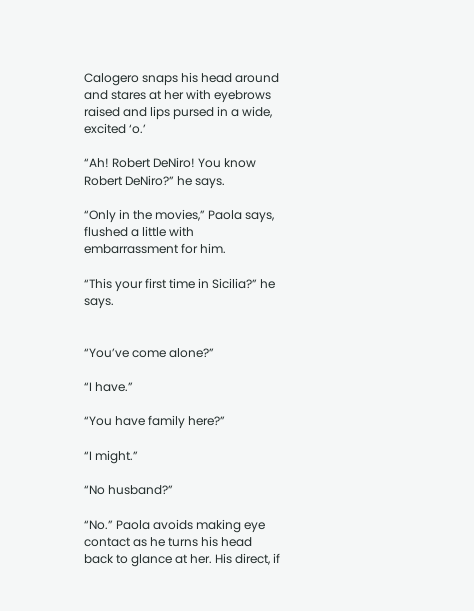Calogero snaps his head around and stares at her with eyebrows raised and lips pursed in a wide, excited ‘o.’

“Ah! Robert DeNiro! You know Robert DeNiro?” he says.

“Only in the movies,” Paola says, flushed a little with embarrassment for him.

“This your first time in Sicilia?” he says.


“You’ve come alone?”

“I have.”

“You have family here?”

“I might.”

“No husband?”

“No.” Paola avoids making eye contact as he turns his head back to glance at her. His direct, if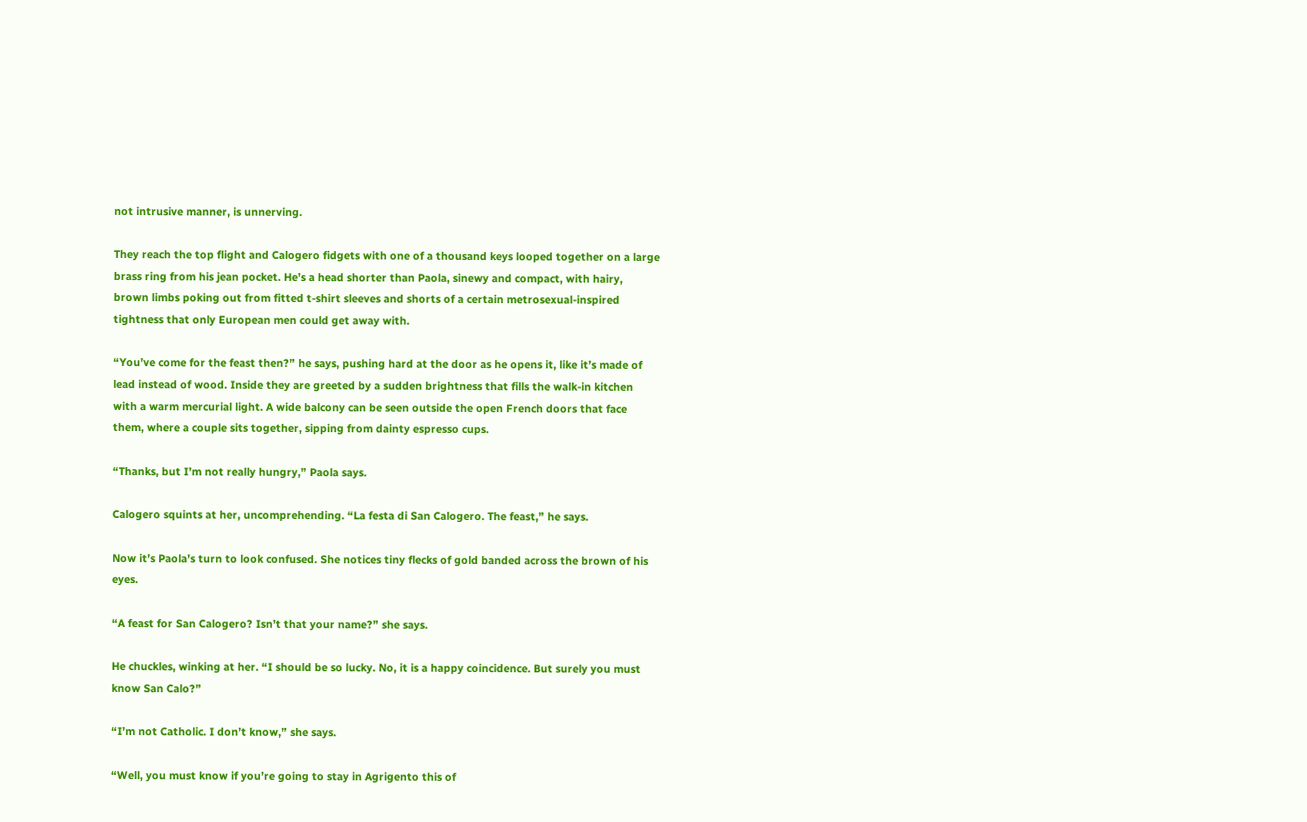not intrusive manner, is unnerving.

They reach the top flight and Calogero fidgets with one of a thousand keys looped together on a large brass ring from his jean pocket. He’s a head shorter than Paola, sinewy and compact, with hairy, brown limbs poking out from fitted t-shirt sleeves and shorts of a certain metrosexual-inspired tightness that only European men could get away with.

“You’ve come for the feast then?” he says, pushing hard at the door as he opens it, like it’s made of lead instead of wood. Inside they are greeted by a sudden brightness that fills the walk-in kitchen with a warm mercurial light. A wide balcony can be seen outside the open French doors that face them, where a couple sits together, sipping from dainty espresso cups.

“Thanks, but I’m not really hungry,” Paola says.

Calogero squints at her, uncomprehending. “La festa di San Calogero. The feast,” he says.

Now it’s Paola’s turn to look confused. She notices tiny flecks of gold banded across the brown of his eyes.

“A feast for San Calogero? Isn’t that your name?” she says.

He chuckles, winking at her. “I should be so lucky. No, it is a happy coincidence. But surely you must know San Calo?”

“I’m not Catholic. I don’t know,” she says.

“Well, you must know if you’re going to stay in Agrigento this of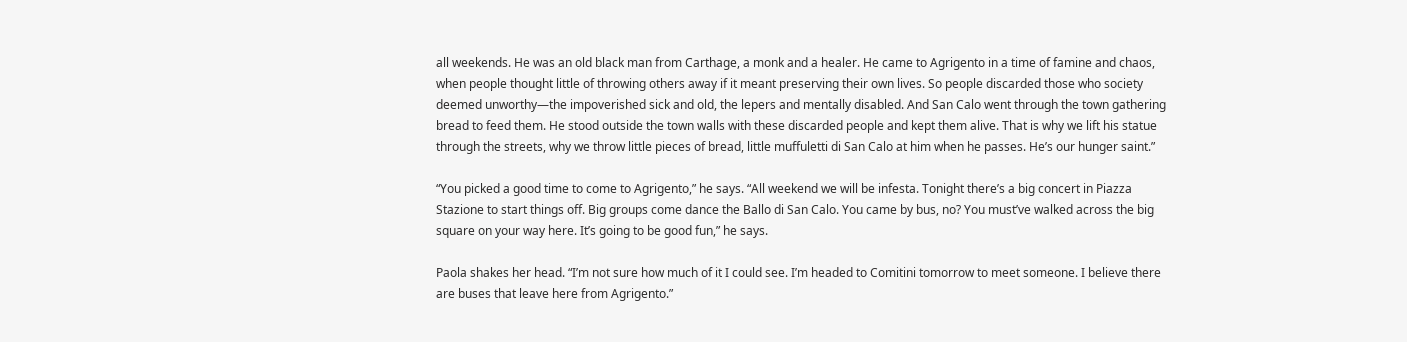all weekends. He was an old black man from Carthage, a monk and a healer. He came to Agrigento in a time of famine and chaos, when people thought little of throwing others away if it meant preserving their own lives. So people discarded those who society deemed unworthy—the impoverished sick and old, the lepers and mentally disabled. And San Calo went through the town gathering bread to feed them. He stood outside the town walls with these discarded people and kept them alive. That is why we lift his statue through the streets, why we throw little pieces of bread, little muffuletti di San Calo at him when he passes. He’s our hunger saint.”

“You picked a good time to come to Agrigento,” he says. “All weekend we will be infesta. Tonight there’s a big concert in Piazza Stazione to start things off. Big groups come dance the Ballo di San Calo. You came by bus, no? You must’ve walked across the big square on your way here. It’s going to be good fun,” he says.

Paola shakes her head. “I’m not sure how much of it I could see. I’m headed to Comitini tomorrow to meet someone. I believe there are buses that leave here from Agrigento.”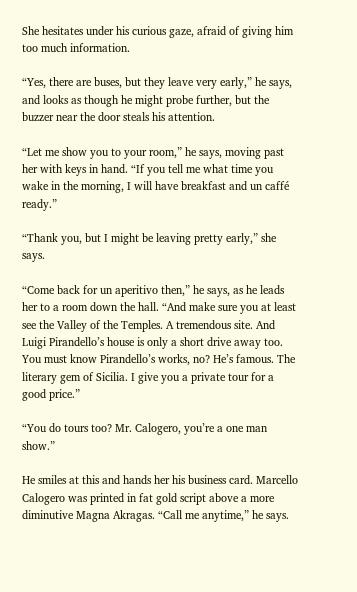She hesitates under his curious gaze, afraid of giving him too much information.

“Yes, there are buses, but they leave very early,” he says, and looks as though he might probe further, but the buzzer near the door steals his attention.

“Let me show you to your room,” he says, moving past her with keys in hand. “If you tell me what time you wake in the morning, I will have breakfast and un caffé ready.”

“Thank you, but I might be leaving pretty early,” she says.

“Come back for un aperitivo then,” he says, as he leads her to a room down the hall. “And make sure you at least see the Valley of the Temples. A tremendous site. And Luigi Pirandello’s house is only a short drive away too. You must know Pirandello’s works, no? He’s famous. The literary gem of Sicilia. I give you a private tour for a good price.”

“You do tours too? Mr. Calogero, you’re a one man show.”

He smiles at this and hands her his business card. Marcello Calogero was printed in fat gold script above a more diminutive Magna Akragas. “Call me anytime,” he says.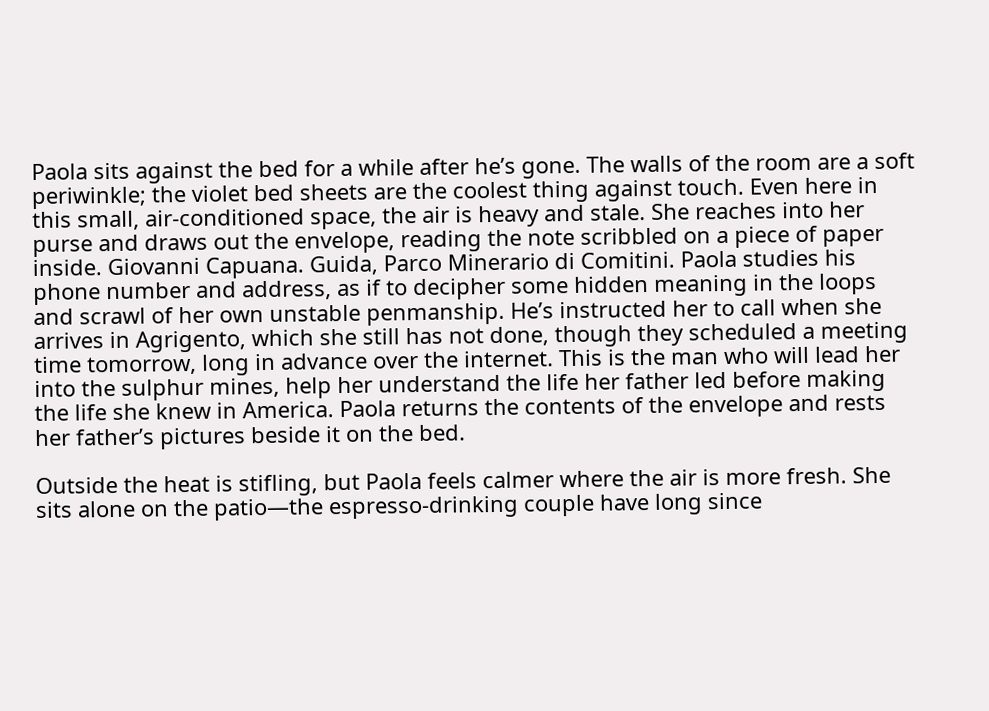Paola sits against the bed for a while after he’s gone. The walls of the room are a soft periwinkle; the violet bed sheets are the coolest thing against touch. Even here in this small, air-conditioned space, the air is heavy and stale. She reaches into her purse and draws out the envelope, reading the note scribbled on a piece of paper inside. Giovanni Capuana. Guida, Parco Minerario di Comitini. Paola studies his phone number and address, as if to decipher some hidden meaning in the loops and scrawl of her own unstable penmanship. He’s instructed her to call when she arrives in Agrigento, which she still has not done, though they scheduled a meeting time tomorrow, long in advance over the internet. This is the man who will lead her into the sulphur mines, help her understand the life her father led before making the life she knew in America. Paola returns the contents of the envelope and rests her father’s pictures beside it on the bed.

Outside the heat is stifling, but Paola feels calmer where the air is more fresh. She sits alone on the patio—the espresso-drinking couple have long since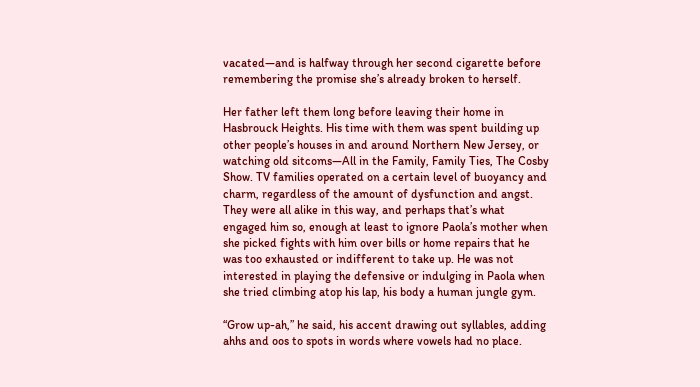vacated—and is halfway through her second cigarette before remembering the promise she’s already broken to herself.

Her father left them long before leaving their home in Hasbrouck Heights. His time with them was spent building up other people’s houses in and around Northern New Jersey, or watching old sitcoms—All in the Family, Family Ties, The Cosby Show. TV families operated on a certain level of buoyancy and charm, regardless of the amount of dysfunction and angst. They were all alike in this way, and perhaps that’s what engaged him so, enough at least to ignore Paola’s mother when she picked fights with him over bills or home repairs that he was too exhausted or indifferent to take up. He was not interested in playing the defensive or indulging in Paola when she tried climbing atop his lap, his body a human jungle gym.

“Grow up-ah,” he said, his accent drawing out syllables, adding ahhs and oos to spots in words where vowels had no place.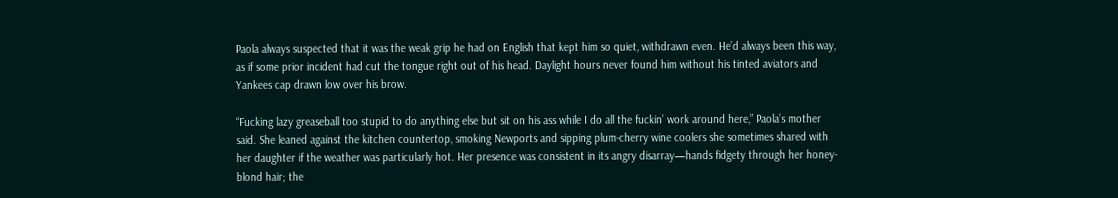Paola always suspected that it was the weak grip he had on English that kept him so quiet, withdrawn even. He’d always been this way, as if some prior incident had cut the tongue right out of his head. Daylight hours never found him without his tinted aviators and Yankees cap drawn low over his brow.

“Fucking lazy greaseball too stupid to do anything else but sit on his ass while I do all the fuckin’ work around here,” Paola’s mother said. She leaned against the kitchen countertop, smoking Newports and sipping plum-cherry wine coolers she sometimes shared with her daughter if the weather was particularly hot. Her presence was consistent in its angry disarray—hands fidgety through her honey-blond hair; the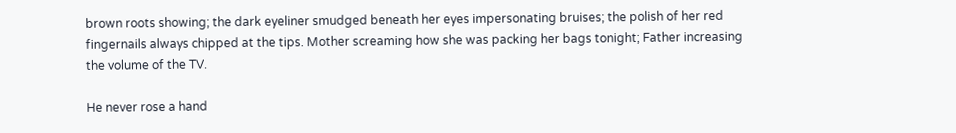brown roots showing; the dark eyeliner smudged beneath her eyes impersonating bruises; the polish of her red fingernails always chipped at the tips. Mother screaming how she was packing her bags tonight; Father increasing the volume of the TV.

He never rose a hand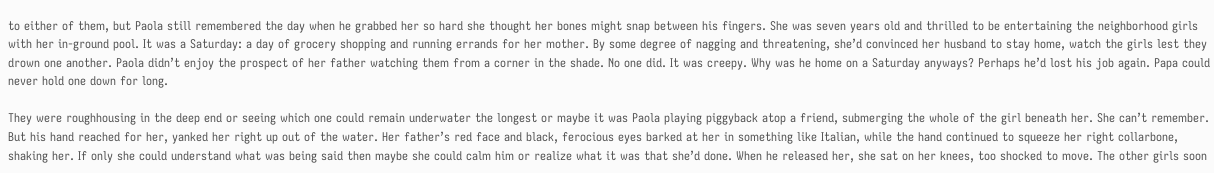to either of them, but Paola still remembered the day when he grabbed her so hard she thought her bones might snap between his fingers. She was seven years old and thrilled to be entertaining the neighborhood girls with her in-ground pool. It was a Saturday: a day of grocery shopping and running errands for her mother. By some degree of nagging and threatening, she’d convinced her husband to stay home, watch the girls lest they drown one another. Paola didn’t enjoy the prospect of her father watching them from a corner in the shade. No one did. It was creepy. Why was he home on a Saturday anyways? Perhaps he’d lost his job again. Papa could never hold one down for long.

They were roughhousing in the deep end or seeing which one could remain underwater the longest or maybe it was Paola playing piggyback atop a friend, submerging the whole of the girl beneath her. She can’t remember. But his hand reached for her, yanked her right up out of the water. Her father’s red face and black, ferocious eyes barked at her in something like Italian, while the hand continued to squeeze her right collarbone, shaking her. If only she could understand what was being said then maybe she could calm him or realize what it was that she’d done. When he released her, she sat on her knees, too shocked to move. The other girls soon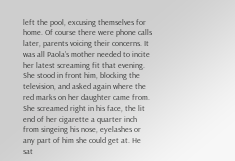left the pool, excusing themselves for home. Of course there were phone calls later, parents voicing their concerns. It was all Paola’s mother needed to incite her latest screaming fit that evening. She stood in front him, blocking the television, and asked again where the red marks on her daughter came from. She screamed right in his face, the lit end of her cigarette a quarter inch from singeing his nose, eyelashes or any part of him she could get at. He sat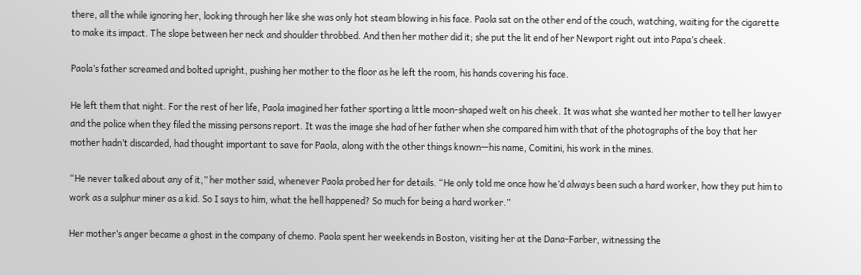there, all the while ignoring her, looking through her like she was only hot steam blowing in his face. Paola sat on the other end of the couch, watching, waiting for the cigarette to make its impact. The slope between her neck and shoulder throbbed. And then her mother did it; she put the lit end of her Newport right out into Papa’s cheek.

Paola’s father screamed and bolted upright, pushing her mother to the floor as he left the room, his hands covering his face.

He left them that night. For the rest of her life, Paola imagined her father sporting a little moon-shaped welt on his cheek. It was what she wanted her mother to tell her lawyer and the police when they filed the missing persons report. It was the image she had of her father when she compared him with that of the photographs of the boy that her mother hadn’t discarded, had thought important to save for Paola, along with the other things known—his name, Comitini, his work in the mines.

“He never talked about any of it,” her mother said, whenever Paola probed her for details. “He only told me once how he’d always been such a hard worker, how they put him to work as a sulphur miner as a kid. So I says to him, what the hell happened? So much for being a hard worker.”

Her mother’s anger became a ghost in the company of chemo. Paola spent her weekends in Boston, visiting her at the Dana-Farber, witnessing the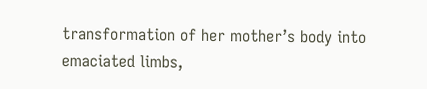transformation of her mother’s body into emaciated limbs,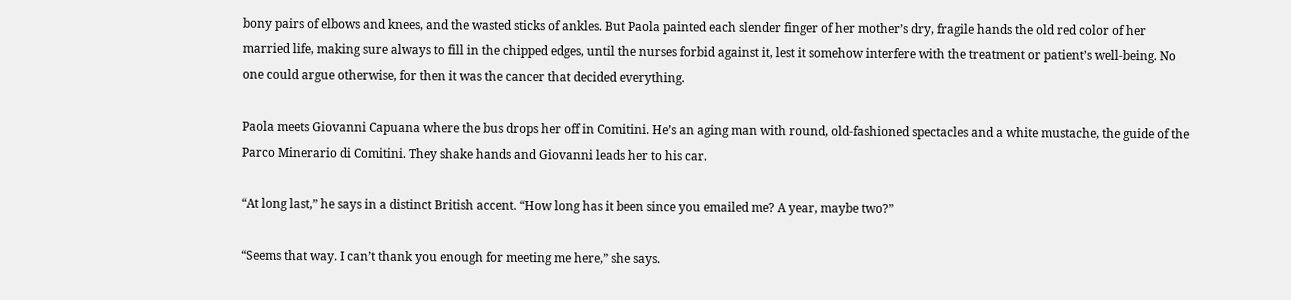bony pairs of elbows and knees, and the wasted sticks of ankles. But Paola painted each slender finger of her mother’s dry, fragile hands the old red color of her married life, making sure always to fill in the chipped edges, until the nurses forbid against it, lest it somehow interfere with the treatment or patient’s well-being. No one could argue otherwise, for then it was the cancer that decided everything.

Paola meets Giovanni Capuana where the bus drops her off in Comitini. He’s an aging man with round, old-fashioned spectacles and a white mustache, the guide of the Parco Minerario di Comitini. They shake hands and Giovanni leads her to his car.

“At long last,” he says in a distinct British accent. “How long has it been since you emailed me? A year, maybe two?”

“Seems that way. I can’t thank you enough for meeting me here,” she says.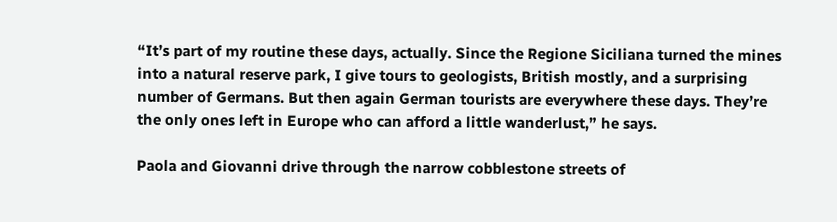“It’s part of my routine these days, actually. Since the Regione Siciliana turned the mines into a natural reserve park, I give tours to geologists, British mostly, and a surprising number of Germans. But then again German tourists are everywhere these days. They’re the only ones left in Europe who can afford a little wanderlust,” he says.

Paola and Giovanni drive through the narrow cobblestone streets of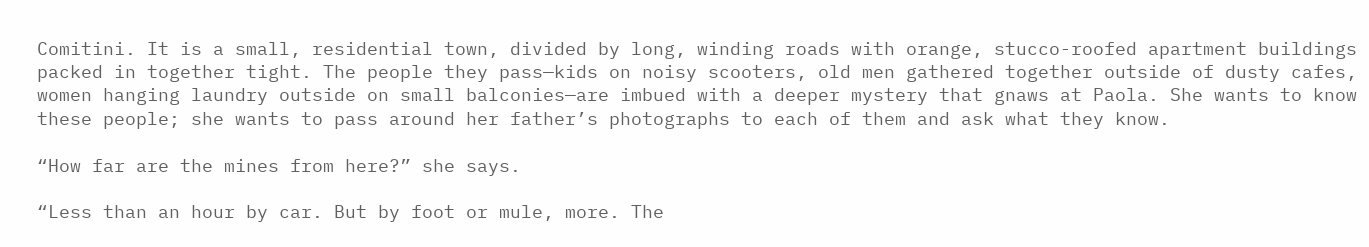Comitini. It is a small, residential town, divided by long, winding roads with orange, stucco-roofed apartment buildings packed in together tight. The people they pass—kids on noisy scooters, old men gathered together outside of dusty cafes, women hanging laundry outside on small balconies—are imbued with a deeper mystery that gnaws at Paola. She wants to know these people; she wants to pass around her father’s photographs to each of them and ask what they know.

“How far are the mines from here?” she says.

“Less than an hour by car. But by foot or mule, more. The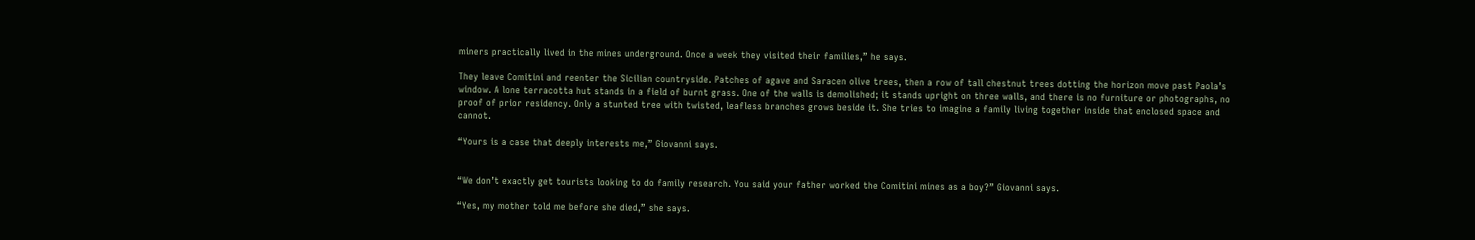miners practically lived in the mines underground. Once a week they visited their families,” he says.

They leave Comitini and reenter the Sicilian countryside. Patches of agave and Saracen olive trees, then a row of tall chestnut trees dotting the horizon move past Paola’s window. A lone terracotta hut stands in a field of burnt grass. One of the walls is demolished; it stands upright on three walls, and there is no furniture or photographs, no proof of prior residency. Only a stunted tree with twisted, leafless branches grows beside it. She tries to imagine a family living together inside that enclosed space and cannot.

“Yours is a case that deeply interests me,” Giovanni says.


“We don’t exactly get tourists looking to do family research. You said your father worked the Comitini mines as a boy?” Giovanni says.

“Yes, my mother told me before she died,” she says.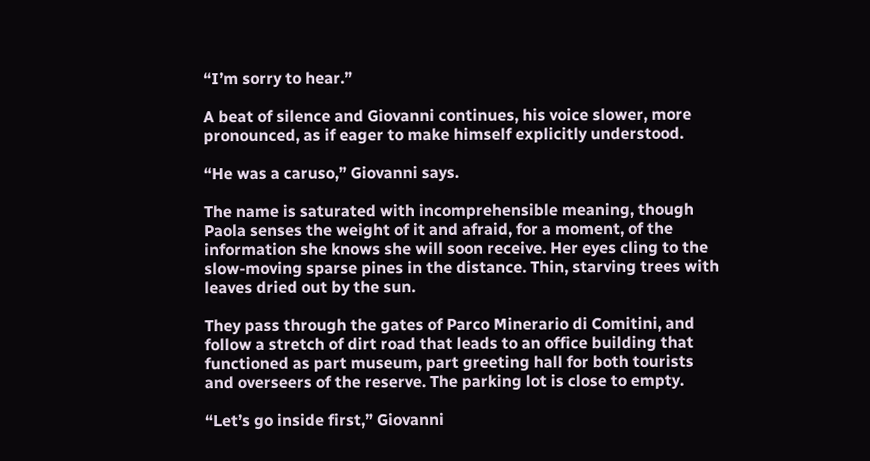“I’m sorry to hear.”

A beat of silence and Giovanni continues, his voice slower, more pronounced, as if eager to make himself explicitly understood.

“He was a caruso,” Giovanni says.

The name is saturated with incomprehensible meaning, though Paola senses the weight of it and afraid, for a moment, of the information she knows she will soon receive. Her eyes cling to the slow-moving sparse pines in the distance. Thin, starving trees with leaves dried out by the sun.

They pass through the gates of Parco Minerario di Comitini, and follow a stretch of dirt road that leads to an office building that functioned as part museum, part greeting hall for both tourists and overseers of the reserve. The parking lot is close to empty.

“Let’s go inside first,” Giovanni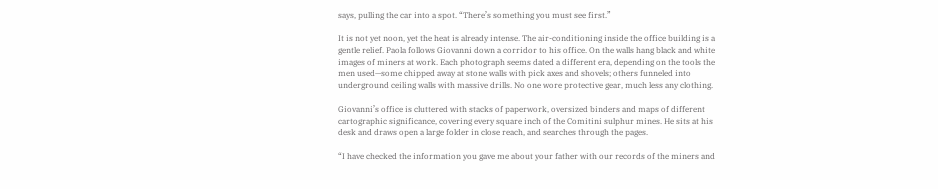says, pulling the car into a spot. “There’s something you must see first.”

It is not yet noon, yet the heat is already intense. The air-conditioning inside the office building is a gentle relief. Paola follows Giovanni down a corridor to his office. On the walls hang black and white images of miners at work. Each photograph seems dated a different era, depending on the tools the men used—some chipped away at stone walls with pick axes and shovels; others funneled into underground ceiling walls with massive drills. No one wore protective gear, much less any clothing.

Giovanni’s office is cluttered with stacks of paperwork, oversized binders and maps of different cartographic significance, covering every square inch of the Comitini sulphur mines. He sits at his desk and draws open a large folder in close reach, and searches through the pages.

“I have checked the information you gave me about your father with our records of the miners and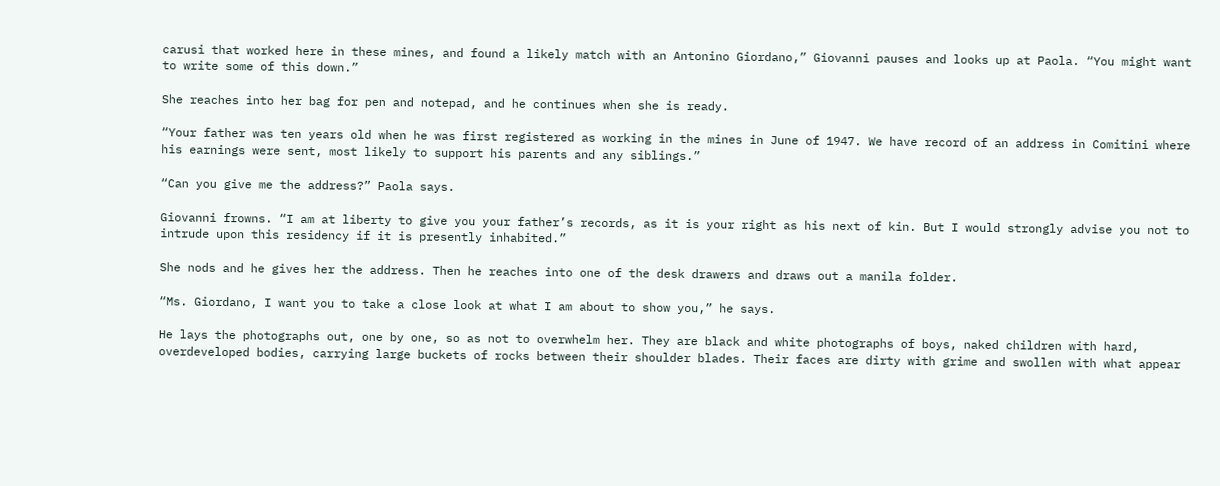carusi that worked here in these mines, and found a likely match with an Antonino Giordano,” Giovanni pauses and looks up at Paola. “You might want to write some of this down.”

She reaches into her bag for pen and notepad, and he continues when she is ready.

“Your father was ten years old when he was first registered as working in the mines in June of 1947. We have record of an address in Comitini where his earnings were sent, most likely to support his parents and any siblings.”

“Can you give me the address?” Paola says.

Giovanni frowns. “I am at liberty to give you your father’s records, as it is your right as his next of kin. But I would strongly advise you not to intrude upon this residency if it is presently inhabited.”

She nods and he gives her the address. Then he reaches into one of the desk drawers and draws out a manila folder.

“Ms. Giordano, I want you to take a close look at what I am about to show you,” he says.

He lays the photographs out, one by one, so as not to overwhelm her. They are black and white photographs of boys, naked children with hard, overdeveloped bodies, carrying large buckets of rocks between their shoulder blades. Their faces are dirty with grime and swollen with what appear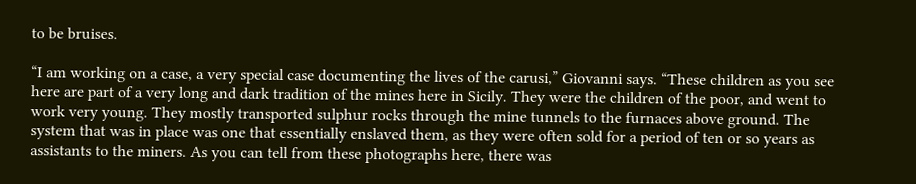to be bruises.

“I am working on a case, a very special case documenting the lives of the carusi,” Giovanni says. “These children as you see here are part of a very long and dark tradition of the mines here in Sicily. They were the children of the poor, and went to work very young. They mostly transported sulphur rocks through the mine tunnels to the furnaces above ground. The system that was in place was one that essentially enslaved them, as they were often sold for a period of ten or so years as assistants to the miners. As you can tell from these photographs here, there was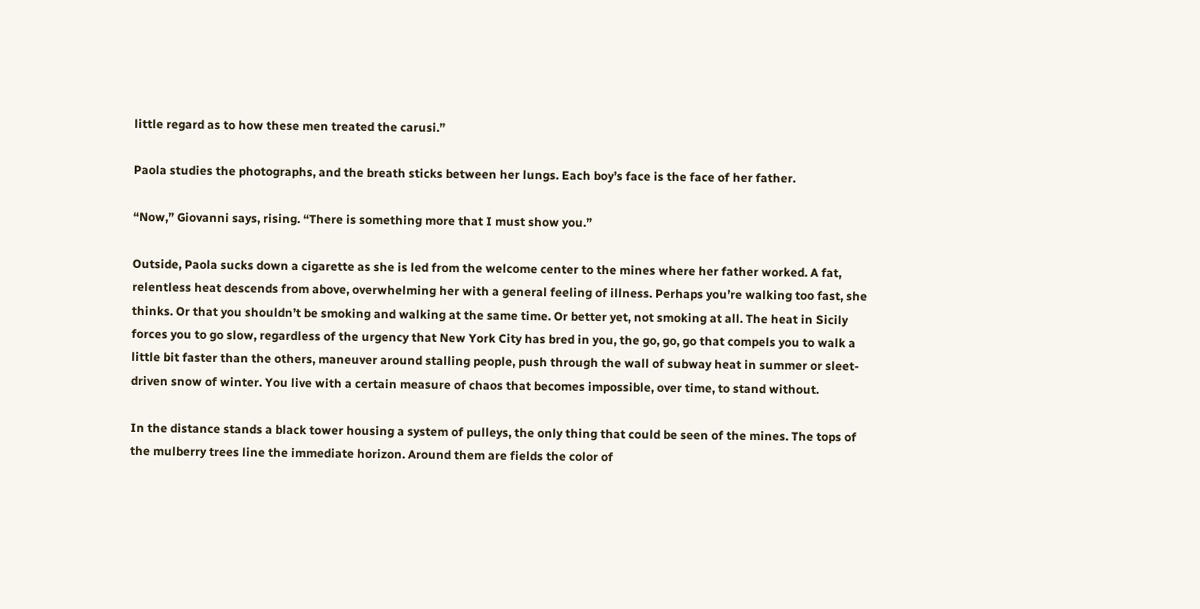little regard as to how these men treated the carusi.”

Paola studies the photographs, and the breath sticks between her lungs. Each boy’s face is the face of her father.

“Now,” Giovanni says, rising. “There is something more that I must show you.”

Outside, Paola sucks down a cigarette as she is led from the welcome center to the mines where her father worked. A fat, relentless heat descends from above, overwhelming her with a general feeling of illness. Perhaps you’re walking too fast, she thinks. Or that you shouldn’t be smoking and walking at the same time. Or better yet, not smoking at all. The heat in Sicily forces you to go slow, regardless of the urgency that New York City has bred in you, the go, go, go that compels you to walk a little bit faster than the others, maneuver around stalling people, push through the wall of subway heat in summer or sleet-driven snow of winter. You live with a certain measure of chaos that becomes impossible, over time, to stand without.

In the distance stands a black tower housing a system of pulleys, the only thing that could be seen of the mines. The tops of the mulberry trees line the immediate horizon. Around them are fields the color of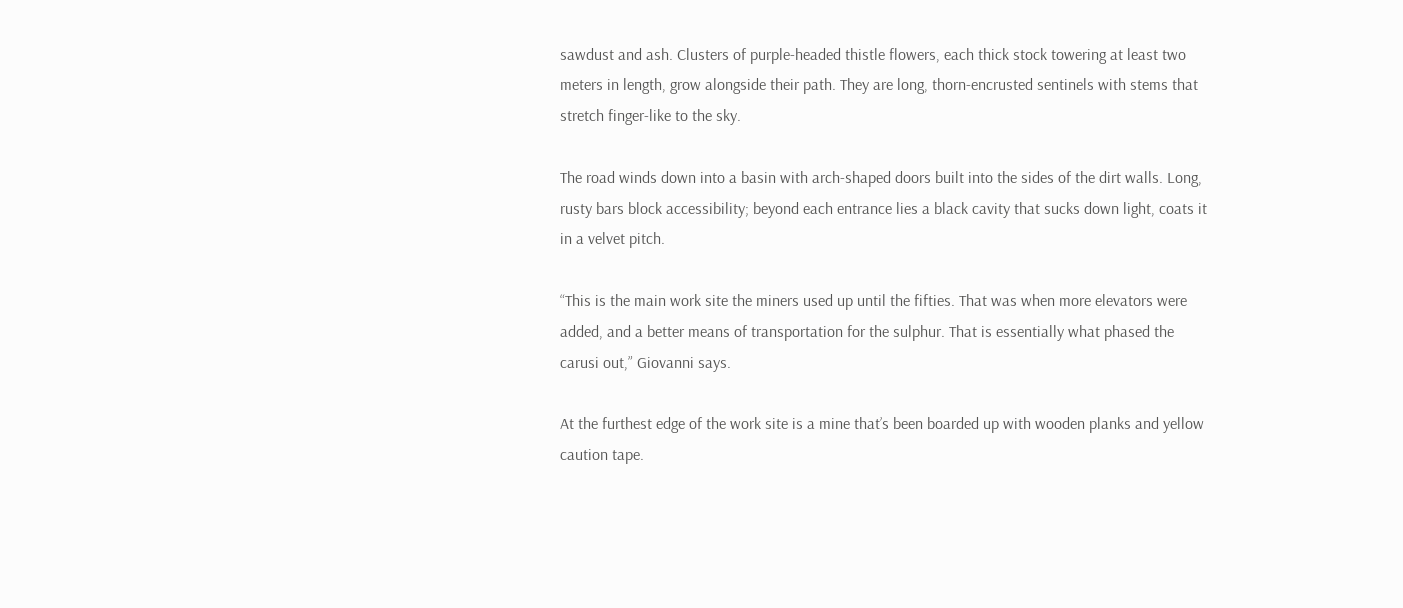sawdust and ash. Clusters of purple-headed thistle flowers, each thick stock towering at least two meters in length, grow alongside their path. They are long, thorn-encrusted sentinels with stems that stretch finger-like to the sky.

The road winds down into a basin with arch-shaped doors built into the sides of the dirt walls. Long, rusty bars block accessibility; beyond each entrance lies a black cavity that sucks down light, coats it in a velvet pitch.

“This is the main work site the miners used up until the fifties. That was when more elevators were added, and a better means of transportation for the sulphur. That is essentially what phased the carusi out,” Giovanni says.

At the furthest edge of the work site is a mine that’s been boarded up with wooden planks and yellow caution tape.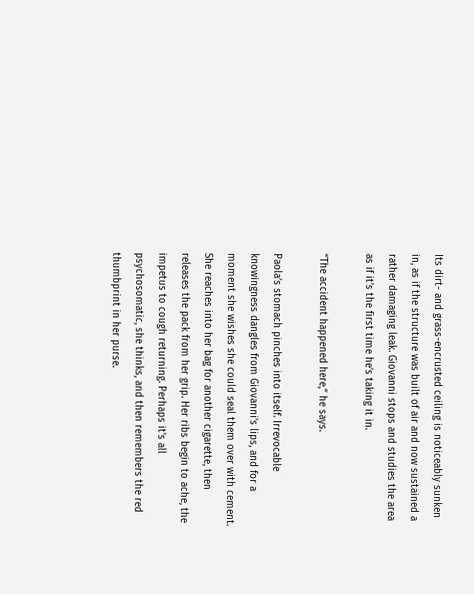Its dirt- and grass-encrusted ceiling is noticeably sunken in, as if the structure was built of air and now sustained a rather damaging leak. Giovanni stops and studies the area as if it’s the first time he’s taking it in.

“The accident happened here,” he says.

Paola’s stomach pinches into itself. Irrevocable knowingness dangles from Giovanni’s lips, and for a moment she wishes she could seal them over with cement. She reaches into her bag for another cigarette, then releases the pack from her grip. Her ribs begin to ache, the impetus to cough returning. Perhaps it’s all psychosomatic, she thinks, and then remembers the red thumbprint in her purse.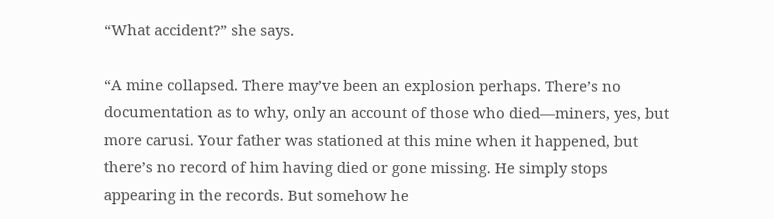“What accident?” she says.

“A mine collapsed. There may’ve been an explosion perhaps. There’s no documentation as to why, only an account of those who died—miners, yes, but more carusi. Your father was stationed at this mine when it happened, but there’s no record of him having died or gone missing. He simply stops appearing in the records. But somehow he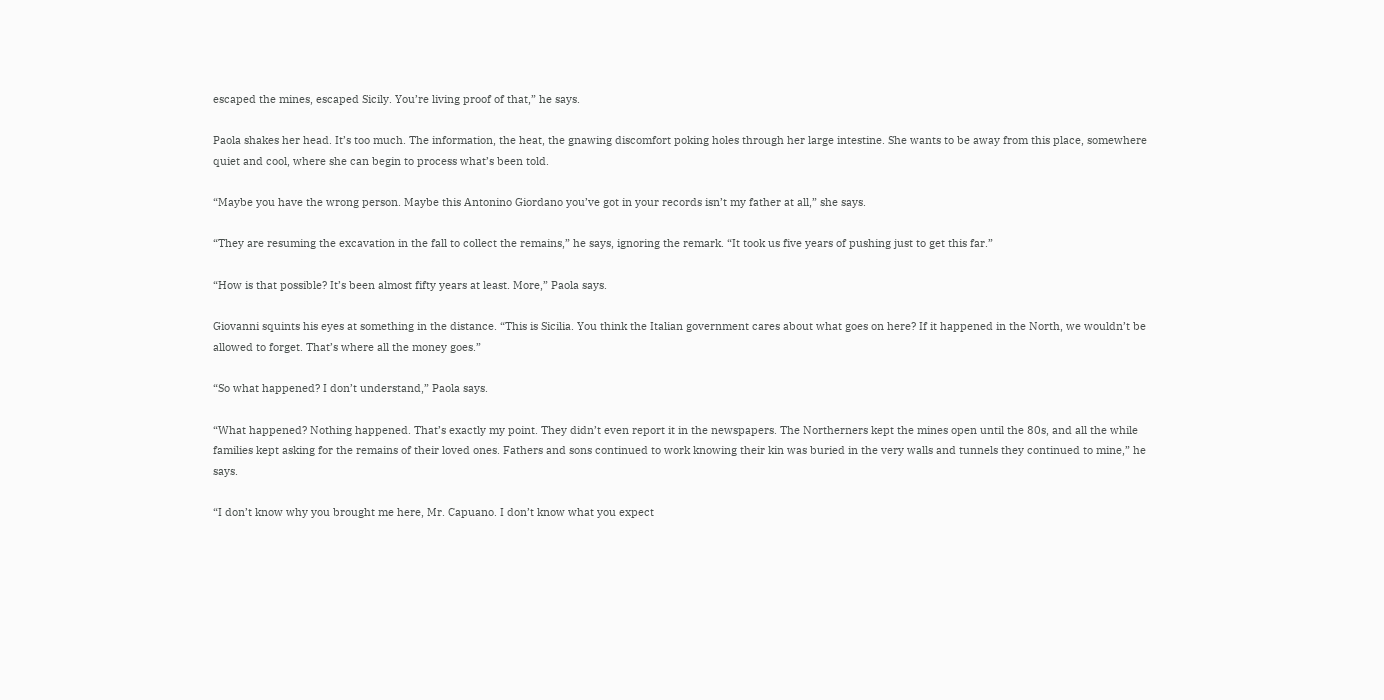escaped the mines, escaped Sicily. You’re living proof of that,” he says.

Paola shakes her head. It’s too much. The information, the heat, the gnawing discomfort poking holes through her large intestine. She wants to be away from this place, somewhere quiet and cool, where she can begin to process what’s been told.

“Maybe you have the wrong person. Maybe this Antonino Giordano you’ve got in your records isn’t my father at all,” she says.

“They are resuming the excavation in the fall to collect the remains,” he says, ignoring the remark. “It took us five years of pushing just to get this far.”

“How is that possible? It’s been almost fifty years at least. More,” Paola says.

Giovanni squints his eyes at something in the distance. “This is Sicilia. You think the Italian government cares about what goes on here? If it happened in the North, we wouldn’t be allowed to forget. That’s where all the money goes.”

“So what happened? I don’t understand,” Paola says.

“What happened? Nothing happened. That’s exactly my point. They didn’t even report it in the newspapers. The Northerners kept the mines open until the 80s, and all the while families kept asking for the remains of their loved ones. Fathers and sons continued to work knowing their kin was buried in the very walls and tunnels they continued to mine,” he says.

“I don’t know why you brought me here, Mr. Capuano. I don’t know what you expect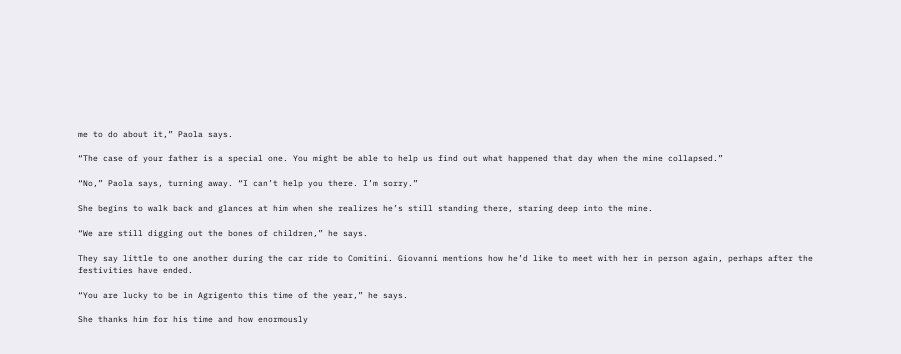me to do about it,” Paola says.

“The case of your father is a special one. You might be able to help us find out what happened that day when the mine collapsed.”

“No,” Paola says, turning away. “I can’t help you there. I’m sorry.”

She begins to walk back and glances at him when she realizes he’s still standing there, staring deep into the mine.

“We are still digging out the bones of children,” he says.

They say little to one another during the car ride to Comitini. Giovanni mentions how he’d like to meet with her in person again, perhaps after the festivities have ended.

“You are lucky to be in Agrigento this time of the year,” he says.

She thanks him for his time and how enormously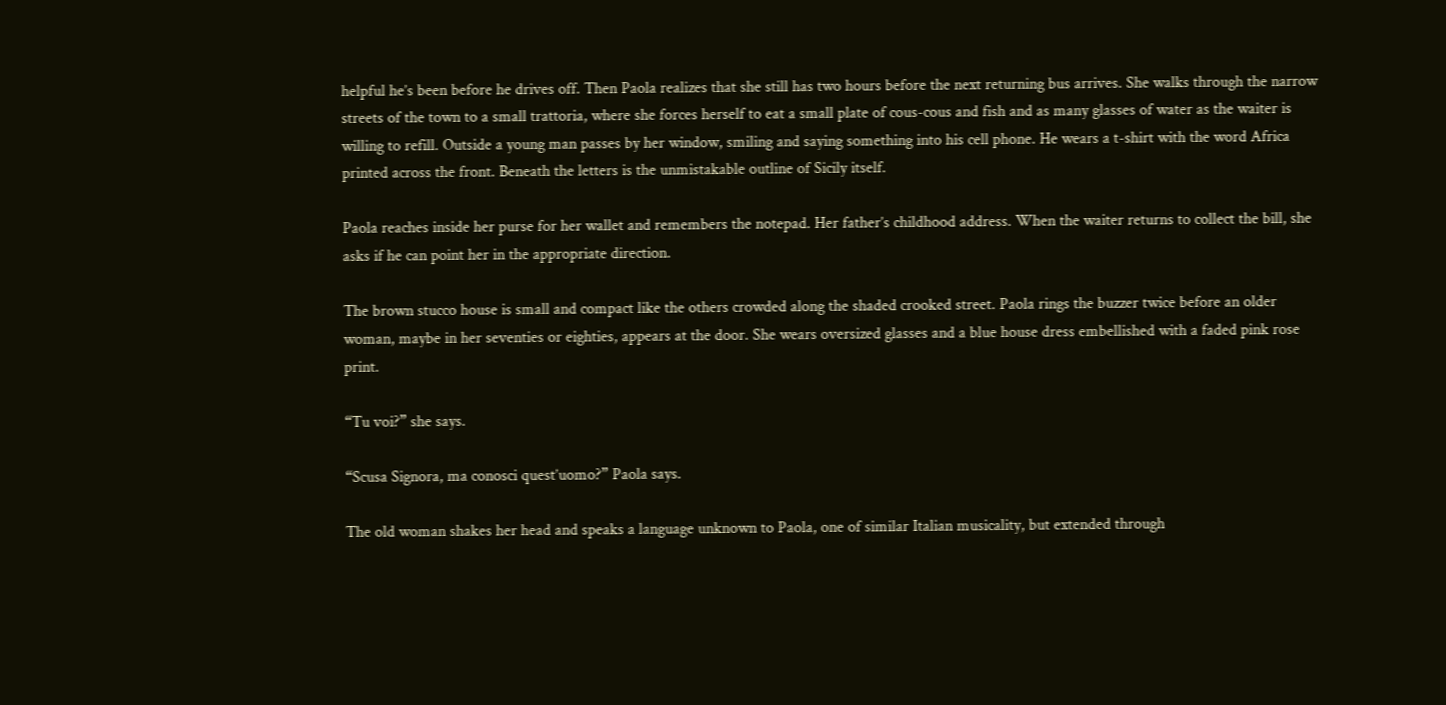helpful he’s been before he drives off. Then Paola realizes that she still has two hours before the next returning bus arrives. She walks through the narrow streets of the town to a small trattoria, where she forces herself to eat a small plate of cous-cous and fish and as many glasses of water as the waiter is willing to refill. Outside a young man passes by her window, smiling and saying something into his cell phone. He wears a t-shirt with the word Africa printed across the front. Beneath the letters is the unmistakable outline of Sicily itself.

Paola reaches inside her purse for her wallet and remembers the notepad. Her father’s childhood address. When the waiter returns to collect the bill, she asks if he can point her in the appropriate direction.

The brown stucco house is small and compact like the others crowded along the shaded crooked street. Paola rings the buzzer twice before an older woman, maybe in her seventies or eighties, appears at the door. She wears oversized glasses and a blue house dress embellished with a faded pink rose print.

“Tu voi?” she says.

“Scusa Signora, ma conosci quest’uomo?” Paola says.

The old woman shakes her head and speaks a language unknown to Paola, one of similar Italian musicality, but extended through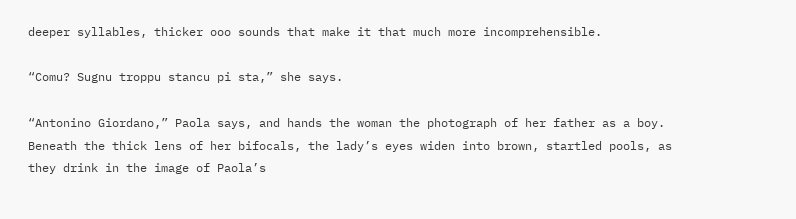deeper syllables, thicker ooo sounds that make it that much more incomprehensible.

“Comu? Sugnu troppu stancu pi sta,” she says.

“Antonino Giordano,” Paola says, and hands the woman the photograph of her father as a boy. Beneath the thick lens of her bifocals, the lady’s eyes widen into brown, startled pools, as they drink in the image of Paola’s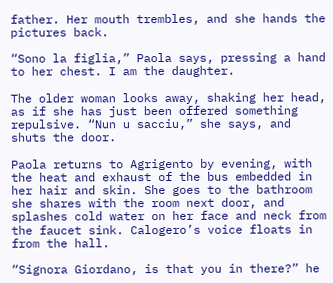father. Her mouth trembles, and she hands the pictures back.

“Sono la figlia,” Paola says, pressing a hand to her chest. I am the daughter.

The older woman looks away, shaking her head, as if she has just been offered something repulsive. “Nun u sacciu,” she says, and shuts the door.

Paola returns to Agrigento by evening, with the heat and exhaust of the bus embedded in her hair and skin. She goes to the bathroom she shares with the room next door, and splashes cold water on her face and neck from the faucet sink. Calogero’s voice floats in from the hall.

“Signora Giordano, is that you in there?” he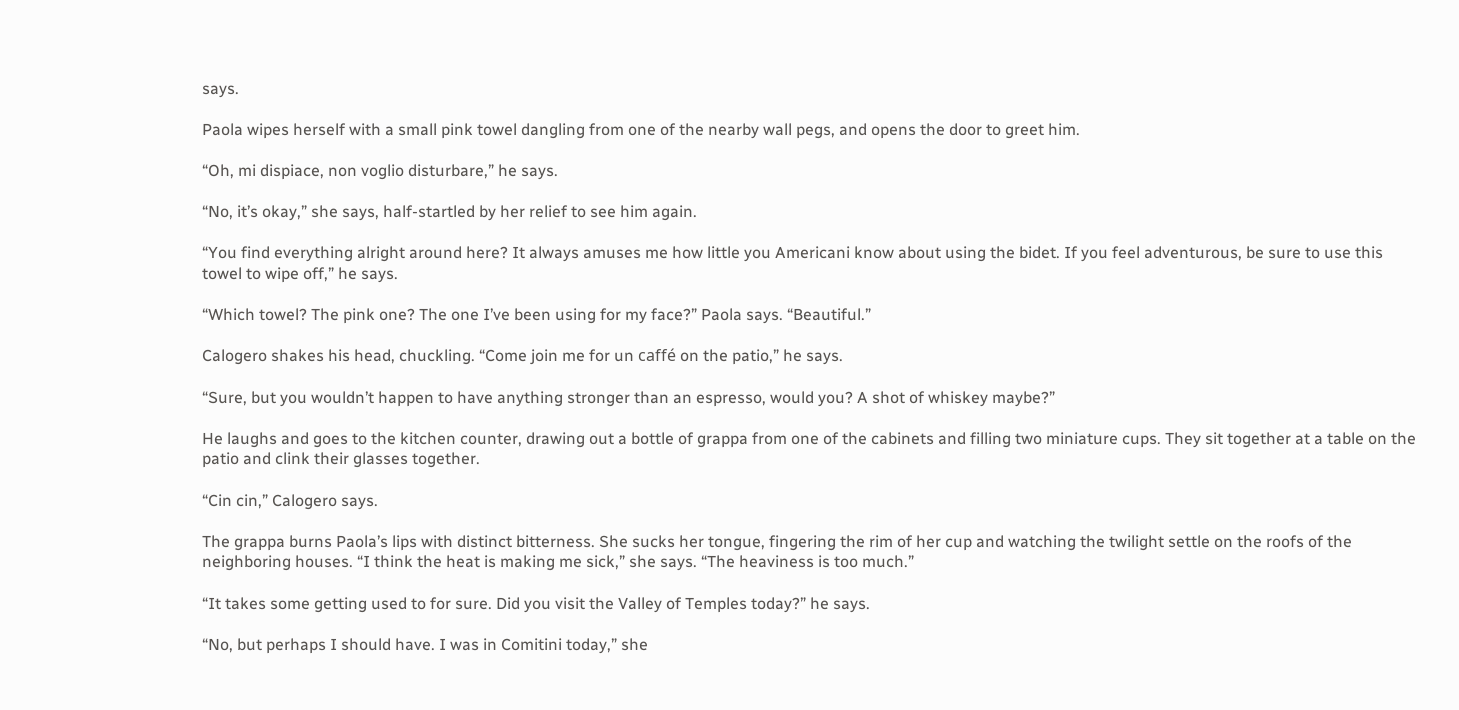says.

Paola wipes herself with a small pink towel dangling from one of the nearby wall pegs, and opens the door to greet him.

“Oh, mi dispiace, non voglio disturbare,” he says.

“No, it’s okay,” she says, half-startled by her relief to see him again.

“You find everything alright around here? It always amuses me how little you Americani know about using the bidet. If you feel adventurous, be sure to use this towel to wipe off,” he says.

“Which towel? The pink one? The one I’ve been using for my face?” Paola says. “Beautiful.”

Calogero shakes his head, chuckling. “Come join me for un caffé on the patio,” he says.

“Sure, but you wouldn’t happen to have anything stronger than an espresso, would you? A shot of whiskey maybe?”

He laughs and goes to the kitchen counter, drawing out a bottle of grappa from one of the cabinets and filling two miniature cups. They sit together at a table on the patio and clink their glasses together.

“Cin cin,” Calogero says.

The grappa burns Paola’s lips with distinct bitterness. She sucks her tongue, fingering the rim of her cup and watching the twilight settle on the roofs of the neighboring houses. “I think the heat is making me sick,” she says. “The heaviness is too much.”

“It takes some getting used to for sure. Did you visit the Valley of Temples today?” he says.

“No, but perhaps I should have. I was in Comitini today,” she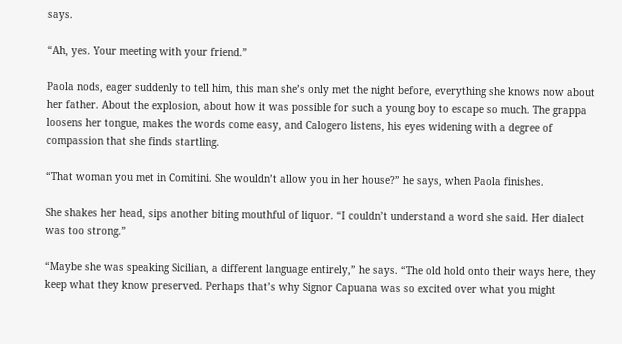says.

“Ah, yes. Your meeting with your friend.”

Paola nods, eager suddenly to tell him, this man she’s only met the night before, everything she knows now about her father. About the explosion, about how it was possible for such a young boy to escape so much. The grappa loosens her tongue, makes the words come easy, and Calogero listens, his eyes widening with a degree of compassion that she finds startling.

“That woman you met in Comitini. She wouldn’t allow you in her house?” he says, when Paola finishes.

She shakes her head, sips another biting mouthful of liquor. “I couldn’t understand a word she said. Her dialect was too strong.”

“Maybe she was speaking Sicilian, a different language entirely,” he says. “The old hold onto their ways here, they keep what they know preserved. Perhaps that’s why Signor Capuana was so excited over what you might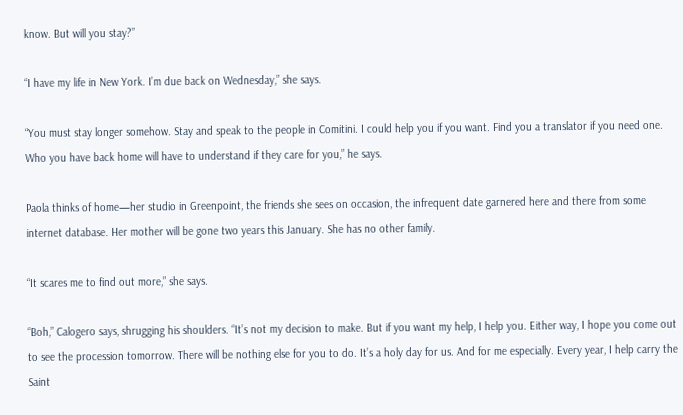know. But will you stay?”

“I have my life in New York. I’m due back on Wednesday,” she says.

“You must stay longer somehow. Stay and speak to the people in Comitini. I could help you if you want. Find you a translator if you need one. Who you have back home will have to understand if they care for you,” he says.

Paola thinks of home—her studio in Greenpoint, the friends she sees on occasion, the infrequent date garnered here and there from some internet database. Her mother will be gone two years this January. She has no other family.

“It scares me to find out more,” she says.

“Boh,” Calogero says, shrugging his shoulders. “It’s not my decision to make. But if you want my help, I help you. Either way, I hope you come out to see the procession tomorrow. There will be nothing else for you to do. It’s a holy day for us. And for me especially. Every year, I help carry the Saint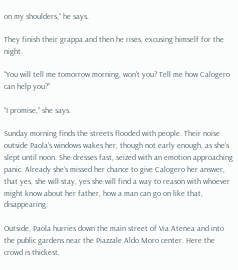on my shoulders,” he says.

They finish their grappa and then he rises, excusing himself for the night.

“You will tell me tomorrow morning, won’t you? Tell me how Calogero can help you?”

“I promise,” she says.

Sunday morning finds the streets flooded with people. Their noise outside Paola’s windows wakes her, though not early enough, as she’s slept until noon. She dresses fast, seized with an emotion approaching panic. Already she’s missed her chance to give Calogero her answer, that yes, she will stay, yes she will find a way to reason with whoever might know about her father, how a man can go on like that, disappearing.

Outside, Paola hurries down the main street of Via Atenea and into the public gardens near the Piazzale Aldo Moro center. Here the crowd is thickest,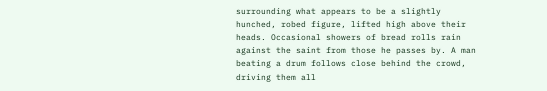surrounding what appears to be a slightly hunched, robed figure, lifted high above their heads. Occasional showers of bread rolls rain against the saint from those he passes by. A man beating a drum follows close behind the crowd, driving them all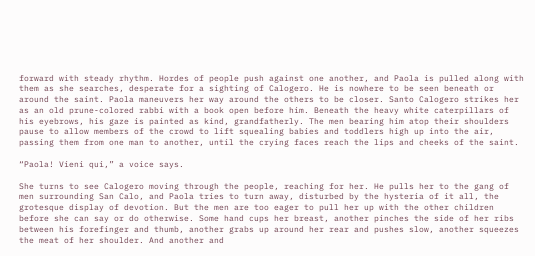forward with steady rhythm. Hordes of people push against one another, and Paola is pulled along with them as she searches, desperate for a sighting of Calogero. He is nowhere to be seen beneath or around the saint. Paola maneuvers her way around the others to be closer. Santo Calogero strikes her as an old prune-colored rabbi with a book open before him. Beneath the heavy white caterpillars of his eyebrows, his gaze is painted as kind, grandfatherly. The men bearing him atop their shoulders pause to allow members of the crowd to lift squealing babies and toddlers high up into the air, passing them from one man to another, until the crying faces reach the lips and cheeks of the saint.

“Paola! Vieni qui,” a voice says.

She turns to see Calogero moving through the people, reaching for her. He pulls her to the gang of men surrounding San Calo, and Paola tries to turn away, disturbed by the hysteria of it all, the grotesque display of devotion. But the men are too eager to pull her up with the other children before she can say or do otherwise. Some hand cups her breast, another pinches the side of her ribs between his forefinger and thumb, another grabs up around her rear and pushes slow, another squeezes the meat of her shoulder. And another and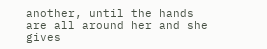another, until the hands are all around her and she gives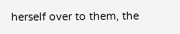herself over to them, the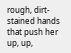rough, dirt-stained hands that push her up, up,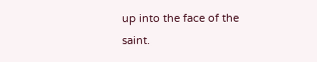up into the face of the saint.